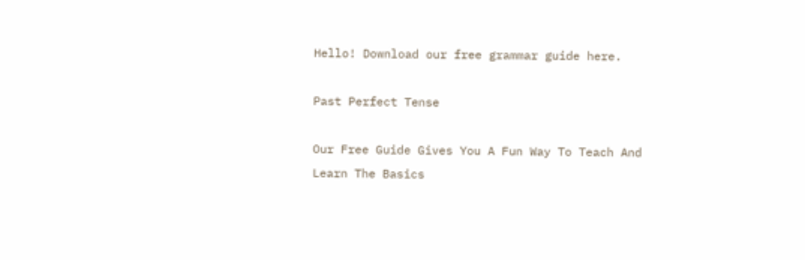Hello! Download our free grammar guide here.

Past Perfect Tense

Our Free Guide Gives You A Fun Way To Teach And Learn The Basics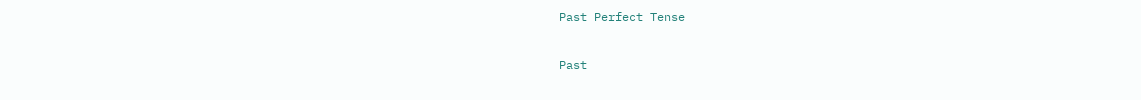Past Perfect Tense

Past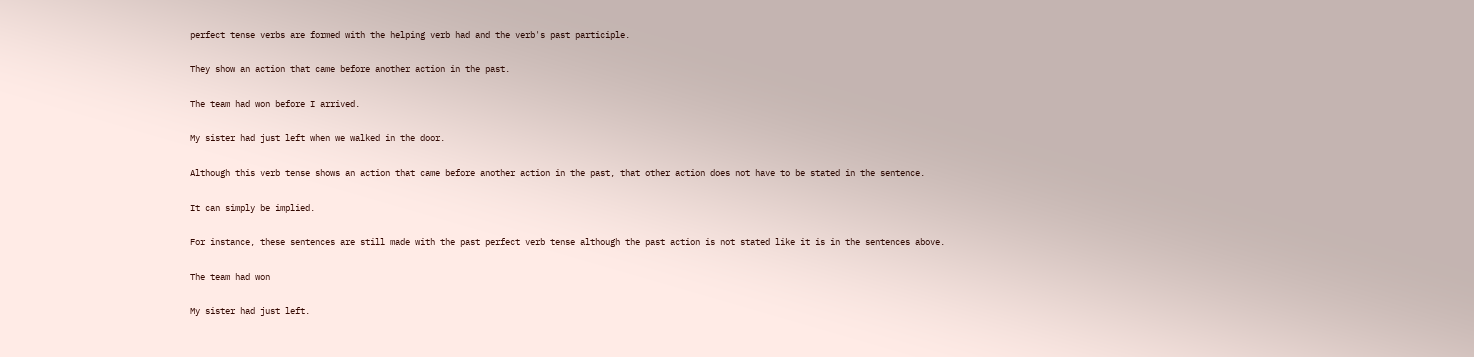perfect tense verbs are formed with the helping verb had and the verb's past participle.

They show an action that came before another action in the past.

The team had won before I arrived.

My sister had just left when we walked in the door.

Although this verb tense shows an action that came before another action in the past, that other action does not have to be stated in the sentence.

It can simply be implied.

For instance, these sentences are still made with the past perfect verb tense although the past action is not stated like it is in the sentences above.

The team had won

My sister had just left.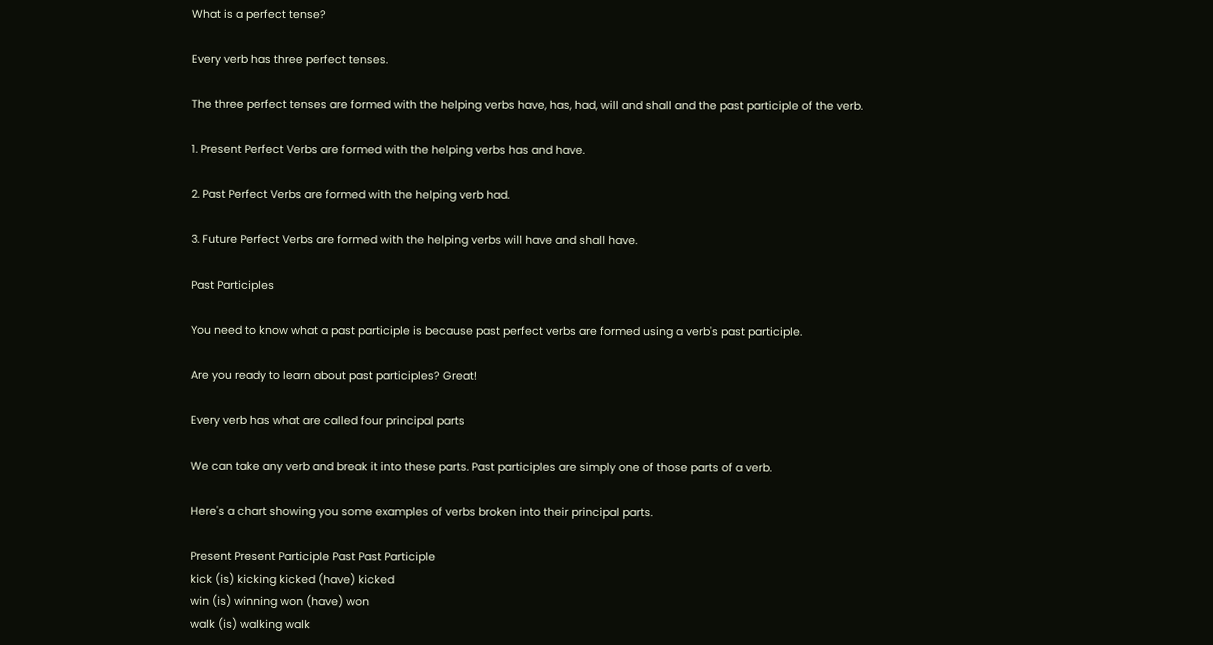What is a perfect tense?

Every verb has three perfect tenses.

The three perfect tenses are formed with the helping verbs have, has, had, will and shall and the past participle of the verb.

1. Present Perfect Verbs are formed with the helping verbs has and have.

2. Past Perfect Verbs are formed with the helping verb had.

3. Future Perfect Verbs are formed with the helping verbs will have and shall have.

Past Participles

You need to know what a past participle is because past perfect verbs are formed using a verb's past participle.

Are you ready to learn about past participles? Great!

Every verb has what are called four principal parts

We can take any verb and break it into these parts. Past participles are simply one of those parts of a verb.

Here's a chart showing you some examples of verbs broken into their principal parts.

Present Present Participle Past Past Participle
kick (is) kicking kicked (have) kicked
win (is) winning won (have) won
walk (is) walking walk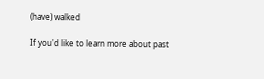(have) walked

If you'd like to learn more about past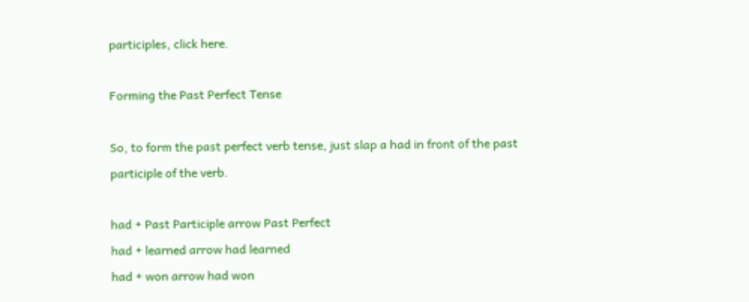participles, click here.

Forming the Past Perfect Tense

So, to form the past perfect verb tense, just slap a had in front of the past participle of the verb.

had + Past Participle arrow Past Perfect
had + learned arrow had learned
had + won arrow had won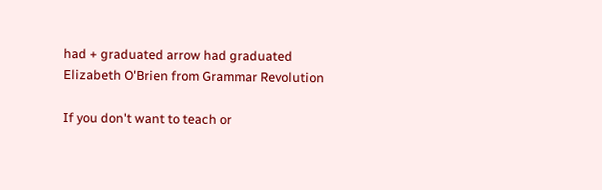had + graduated arrow had graduated
Elizabeth O'Brien from Grammar Revolution

If you don't want to teach or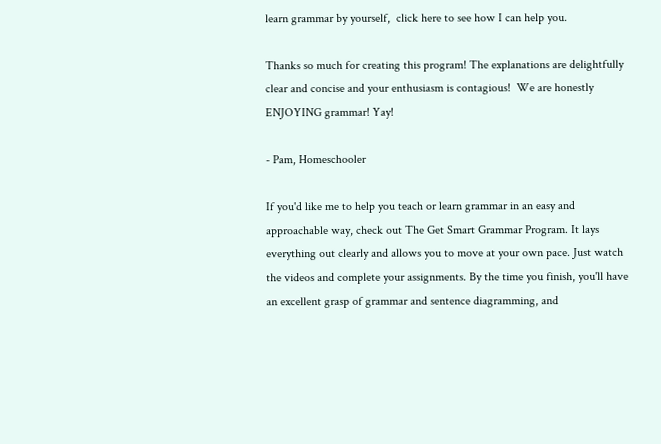learn grammar by yourself,  click here to see how I can help you.

Thanks so much for creating this program! The explanations are delightfully clear and concise and your enthusiasm is contagious!  We are honestly ENJOYING grammar! Yay!

- Pam, Homeschooler

If you'd like me to help you teach or learn grammar in an easy and approachable way, check out The Get Smart Grammar Program. It lays everything out clearly and allows you to move at your own pace. Just watch the videos and complete your assignments. By the time you finish, you'll have an excellent grasp of grammar and sentence diagramming, and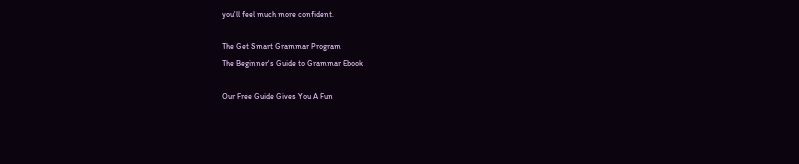you'll feel much more confident.

The Get Smart Grammar Program
The Beginner's Guide to Grammar Ebook

Our Free Guide Gives You A Fun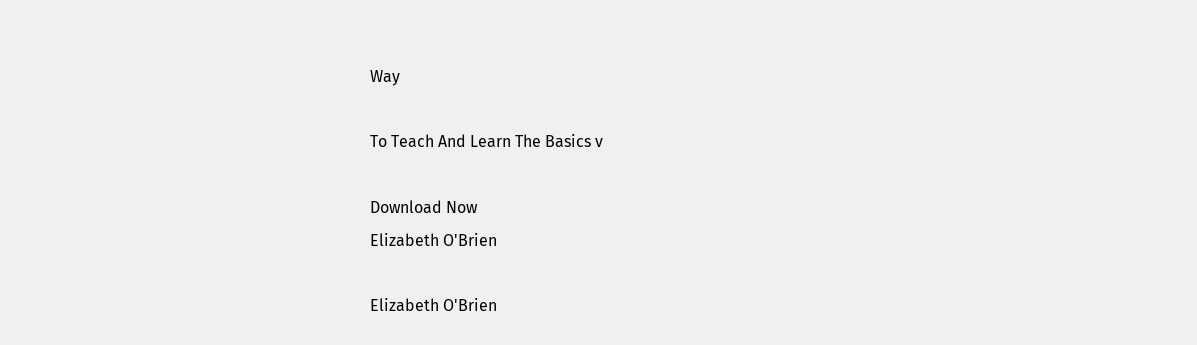Way

To Teach And Learn The Basics v

Download Now
Elizabeth O'Brien

Elizabeth O'Brien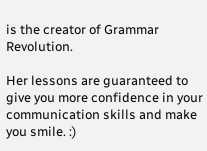is the creator of Grammar Revolution.

Her lessons are guaranteed to give you more confidence in your communication skills and make you smile. :)